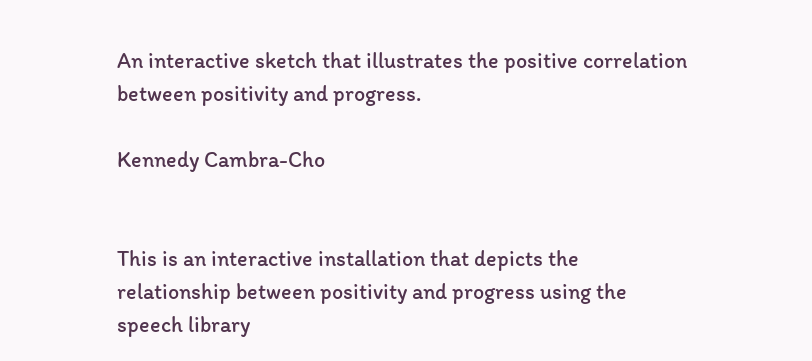An interactive sketch that illustrates the positive correlation between positivity and progress.

Kennedy Cambra-Cho


This is an interactive installation that depicts the relationship between positivity and progress using the speech library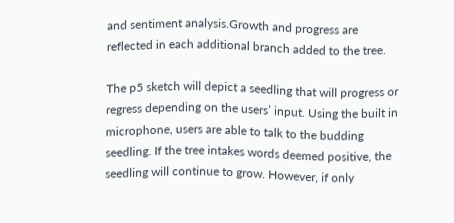and sentiment analysis.Growth and progress are reflected in each additional branch added to the tree.

The p5 sketch will depict a seedling that will progress or regress depending on the users’ input. Using the built in microphone, users are able to talk to the budding seedling. If the tree intakes words deemed positive, the seedling will continue to grow. However, if only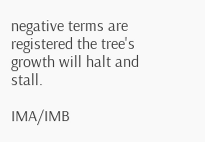negative terms are registered the tree's growth will halt and stall.

IMA/IMB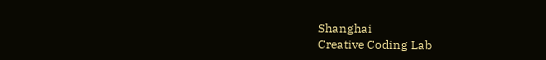Shanghai
Creative Coding Lab